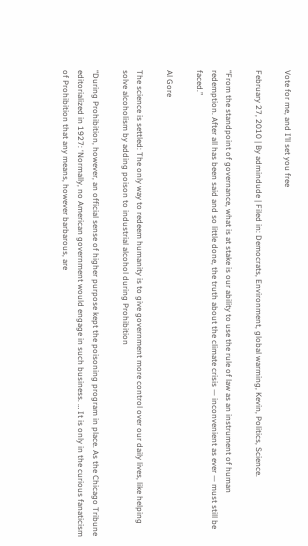Vote for me, and I’ll set you free

February 27, 2010 | By admindude | Filed in: Democrats, Environment, global warming, Kevin, Politics, Science.

“From the standpoint of governance, what is at stake is our ability to use the rule of law as an instrument of human redemption. After all has been said and so little done, the truth about the climate crisis — inconvenient as ever — must still be faced.”

Al Gore

The science is settled: The only way to redeem humanity is to give government more control over our daily lives, like helping solve alcoholism by adding poison to industrial alcohol during Prohibition

“During Prohibition, however, an official sense of higher purpose kept the poisoning program in place. As the Chicago Tribune editorialized in 1927: ‘Normally, no American government would engage in such business. … It is only in the curious fanaticism of Prohibition that any means, however barbarous, are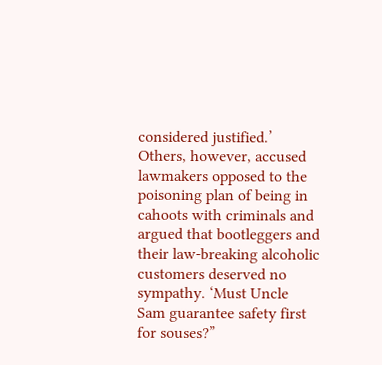considered justified.’ Others, however, accused lawmakers opposed to the poisoning plan of being in cahoots with criminals and argued that bootleggers and their law-breaking alcoholic customers deserved no sympathy. ‘Must Uncle Sam guarantee safety first for souses?”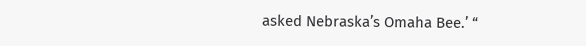asked Nebraska’s Omaha Bee.’ “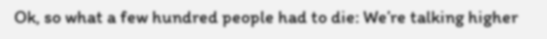Ok, so what a few hundred people had to die: We’re talking higher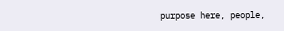purpose here, people,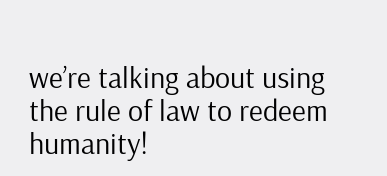we’re talking about using the rule of law to redeem humanity!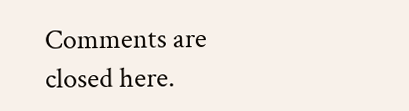Comments are closed here.